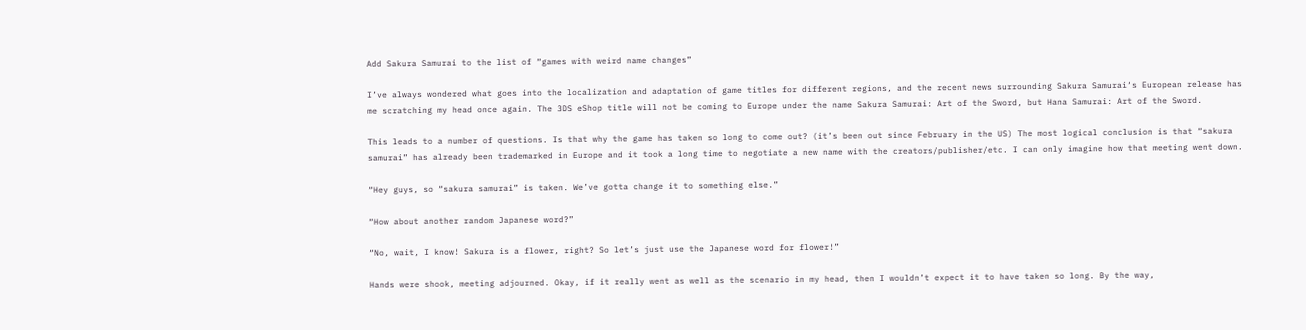Add Sakura Samurai to the list of “games with weird name changes”

I’ve always wondered what goes into the localization and adaptation of game titles for different regions, and the recent news surrounding Sakura Samurai‘s European release has me scratching my head once again. The 3DS eShop title will not be coming to Europe under the name Sakura Samurai: Art of the Sword, but Hana Samurai: Art of the Sword.

This leads to a number of questions. Is that why the game has taken so long to come out? (it’s been out since February in the US) The most logical conclusion is that “sakura samurai” has already been trademarked in Europe and it took a long time to negotiate a new name with the creators/publisher/etc. I can only imagine how that meeting went down.

“Hey guys, so “sakura samurai” is taken. We’ve gotta change it to something else.”

“How about another random Japanese word?”

“No, wait, I know! Sakura is a flower, right? So let’s just use the Japanese word for flower!”

Hands were shook, meeting adjourned. Okay, if it really went as well as the scenario in my head, then I wouldn’t expect it to have taken so long. By the way,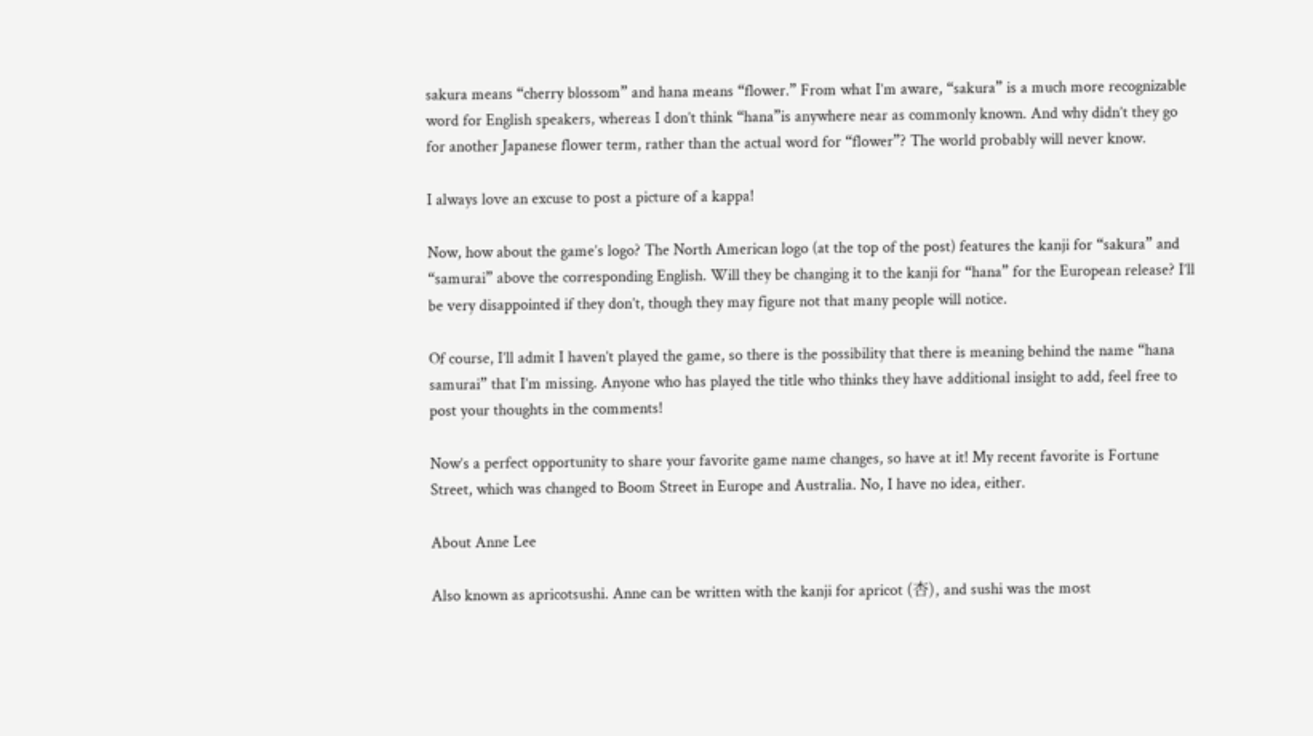sakura means “cherry blossom” and hana means “flower.” From what I’m aware, “sakura” is a much more recognizable word for English speakers, whereas I don’t think “hana”is anywhere near as commonly known. And why didn’t they go for another Japanese flower term, rather than the actual word for “flower”? The world probably will never know.

I always love an excuse to post a picture of a kappa!

Now, how about the game’s logo? The North American logo (at the top of the post) features the kanji for “sakura” and “samurai” above the corresponding English. Will they be changing it to the kanji for “hana” for the European release? I’ll be very disappointed if they don’t, though they may figure not that many people will notice.

Of course, I’ll admit I haven’t played the game, so there is the possibility that there is meaning behind the name “hana samurai” that I’m missing. Anyone who has played the title who thinks they have additional insight to add, feel free to post your thoughts in the comments!

Now’s a perfect opportunity to share your favorite game name changes, so have at it! My recent favorite is Fortune Street, which was changed to Boom Street in Europe and Australia. No, I have no idea, either.

About Anne Lee

Also known as apricotsushi. Anne can be written with the kanji for apricot (杏), and sushi was the most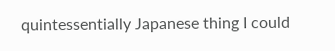quintessentially Japanese thing I could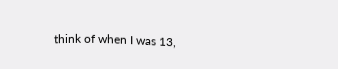think of when I was 13,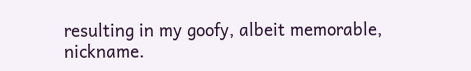resulting in my goofy, albeit memorable, nickname.